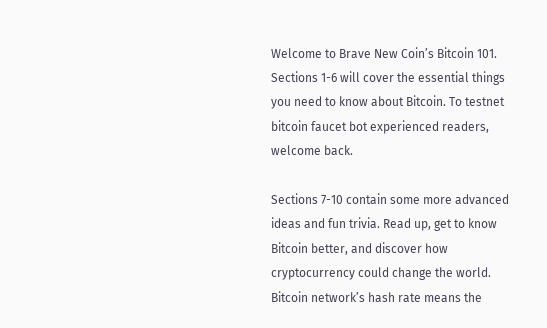Welcome to Brave New Coin’s Bitcoin 101. Sections 1-6 will cover the essential things you need to know about Bitcoin. To testnet bitcoin faucet bot experienced readers, welcome back.

Sections 7-10 contain some more advanced ideas and fun trivia. Read up, get to know Bitcoin better, and discover how cryptocurrency could change the world. Bitcoin network’s hash rate means the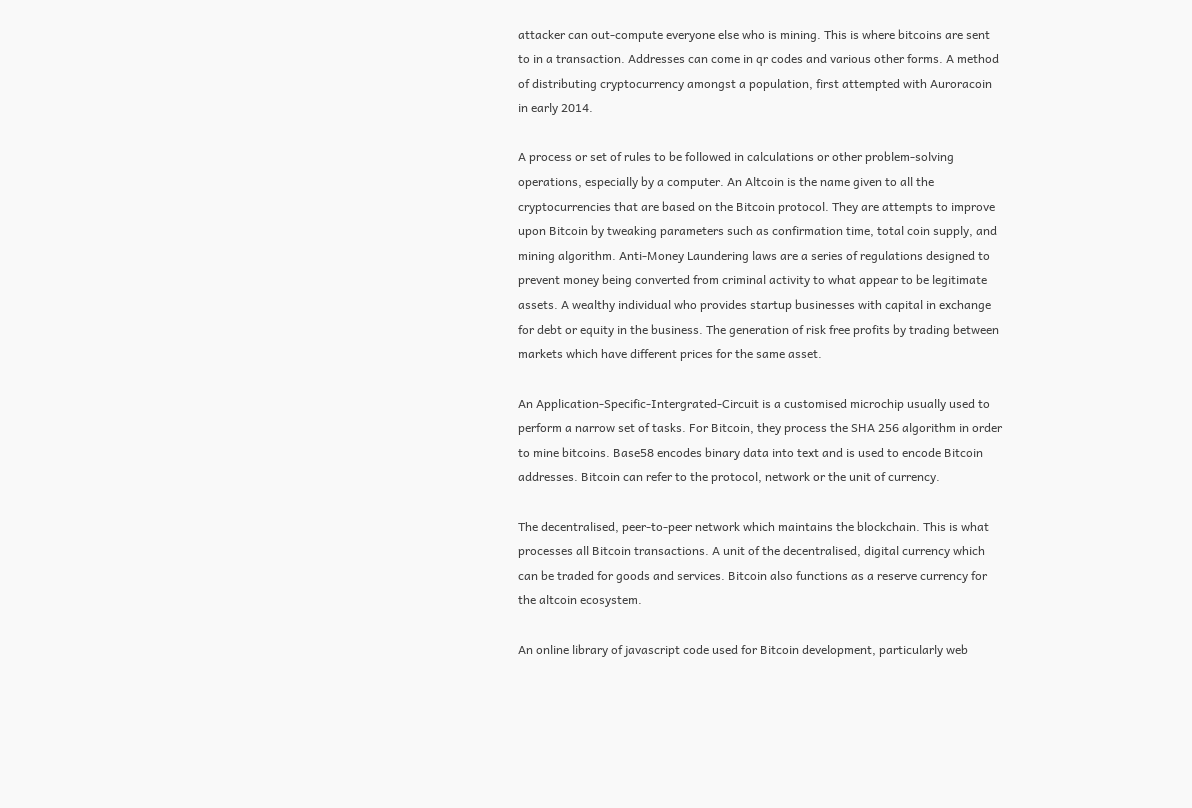attacker can out-compute everyone else who is mining. This is where bitcoins are sent to in a transaction. Addresses can come in qr codes and various other forms. A method of distributing cryptocurrency amongst a population, first attempted with Auroracoin in early 2014.

A process or set of rules to be followed in calculations or other problem-solving operations, especially by a computer. An Altcoin is the name given to all the cryptocurrencies that are based on the Bitcoin protocol. They are attempts to improve upon Bitcoin by tweaking parameters such as confirmation time, total coin supply, and mining algorithm. Anti-Money Laundering laws are a series of regulations designed to prevent money being converted from criminal activity to what appear to be legitimate assets. A wealthy individual who provides startup businesses with capital in exchange for debt or equity in the business. The generation of risk free profits by trading between markets which have different prices for the same asset.

An Application-Specific-Intergrated-Circuit is a customised microchip usually used to perform a narrow set of tasks. For Bitcoin, they process the SHA 256 algorithm in order to mine bitcoins. Base58 encodes binary data into text and is used to encode Bitcoin addresses. Bitcoin can refer to the protocol, network or the unit of currency.

The decentralised, peer-to-peer network which maintains the blockchain. This is what processes all Bitcoin transactions. A unit of the decentralised, digital currency which can be traded for goods and services. Bitcoin also functions as a reserve currency for the altcoin ecosystem.

An online library of javascript code used for Bitcoin development, particularly web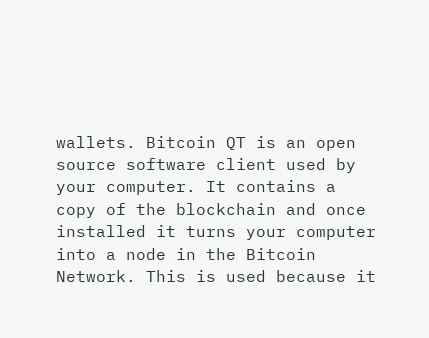wallets. Bitcoin QT is an open source software client used by your computer. It contains a copy of the blockchain and once installed it turns your computer into a node in the Bitcoin Network. This is used because it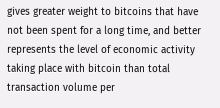gives greater weight to bitcoins that have not been spent for a long time, and better represents the level of economic activity taking place with bitcoin than total transaction volume per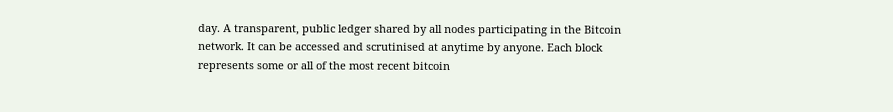day. A transparent, public ledger shared by all nodes participating in the Bitcoin network. It can be accessed and scrutinised at anytime by anyone. Each block represents some or all of the most recent bitcoin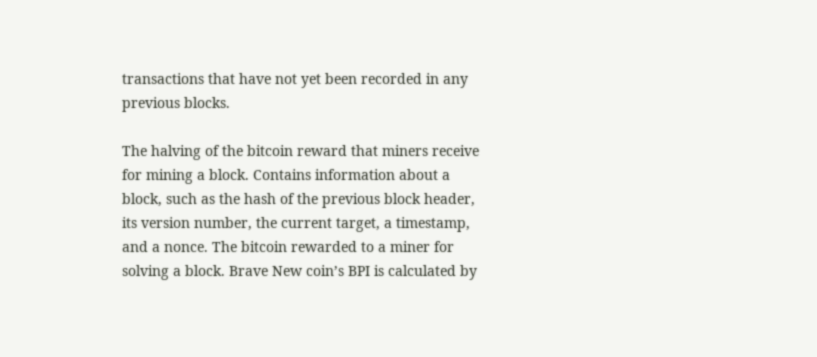transactions that have not yet been recorded in any previous blocks.

The halving of the bitcoin reward that miners receive for mining a block. Contains information about a block, such as the hash of the previous block header, its version number, the current target, a timestamp, and a nonce. The bitcoin rewarded to a miner for solving a block. Brave New coin’s BPI is calculated by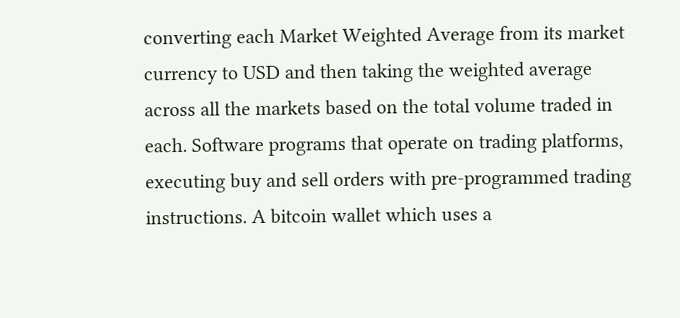converting each Market Weighted Average from its market currency to USD and then taking the weighted average across all the markets based on the total volume traded in each. Software programs that operate on trading platforms, executing buy and sell orders with pre-programmed trading instructions. A bitcoin wallet which uses a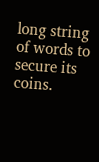long string of words to secure its coins.